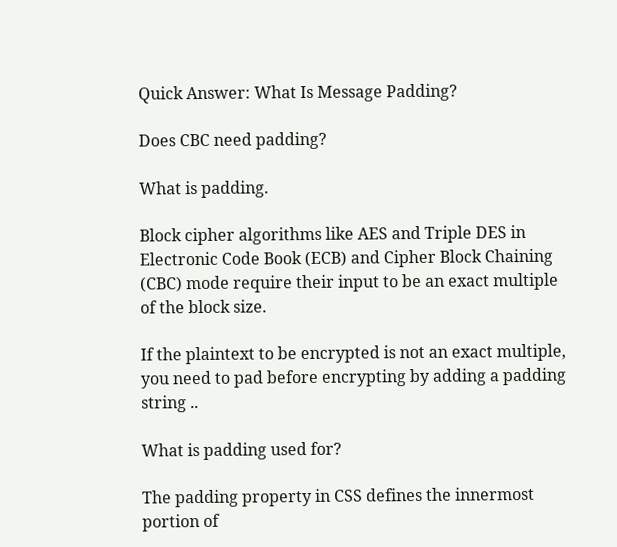Quick Answer: What Is Message Padding?

Does CBC need padding?

What is padding.

Block cipher algorithms like AES and Triple DES in Electronic Code Book (ECB) and Cipher Block Chaining (CBC) mode require their input to be an exact multiple of the block size.

If the plaintext to be encrypted is not an exact multiple, you need to pad before encrypting by adding a padding string ..

What is padding used for?

The padding property in CSS defines the innermost portion of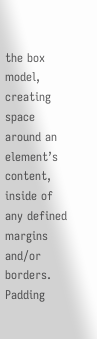the box model, creating space around an element’s content, inside of any defined margins and/or borders. Padding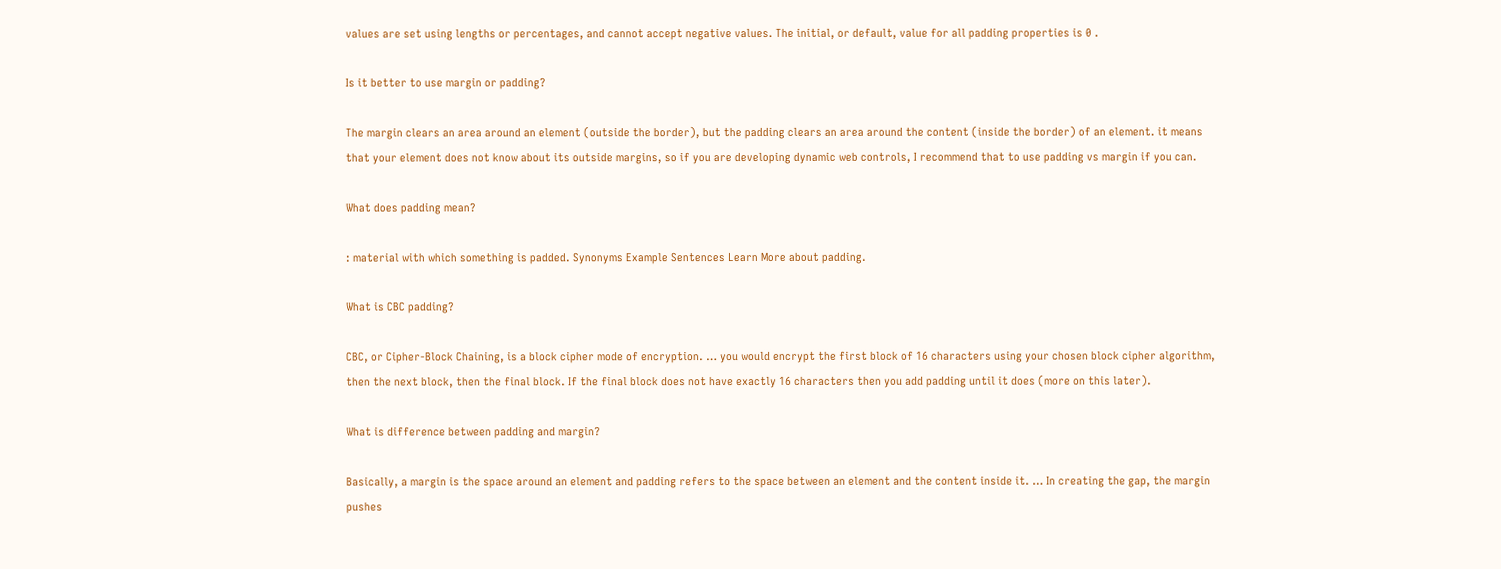values are set using lengths or percentages, and cannot accept negative values. The initial, or default, value for all padding properties is 0 .

Is it better to use margin or padding?

The margin clears an area around an element (outside the border), but the padding clears an area around the content (inside the border) of an element. it means that your element does not know about its outside margins, so if you are developing dynamic web controls, I recommend that to use padding vs margin if you can.

What does padding mean?

: material with which something is padded. Synonyms Example Sentences Learn More about padding.

What is CBC padding?

CBC, or Cipher-Block Chaining, is a block cipher mode of encryption. … you would encrypt the first block of 16 characters using your chosen block cipher algorithm, then the next block, then the final block. If the final block does not have exactly 16 characters then you add padding until it does (more on this later).

What is difference between padding and margin?

Basically, a margin is the space around an element and padding refers to the space between an element and the content inside it. … In creating the gap, the margin pushes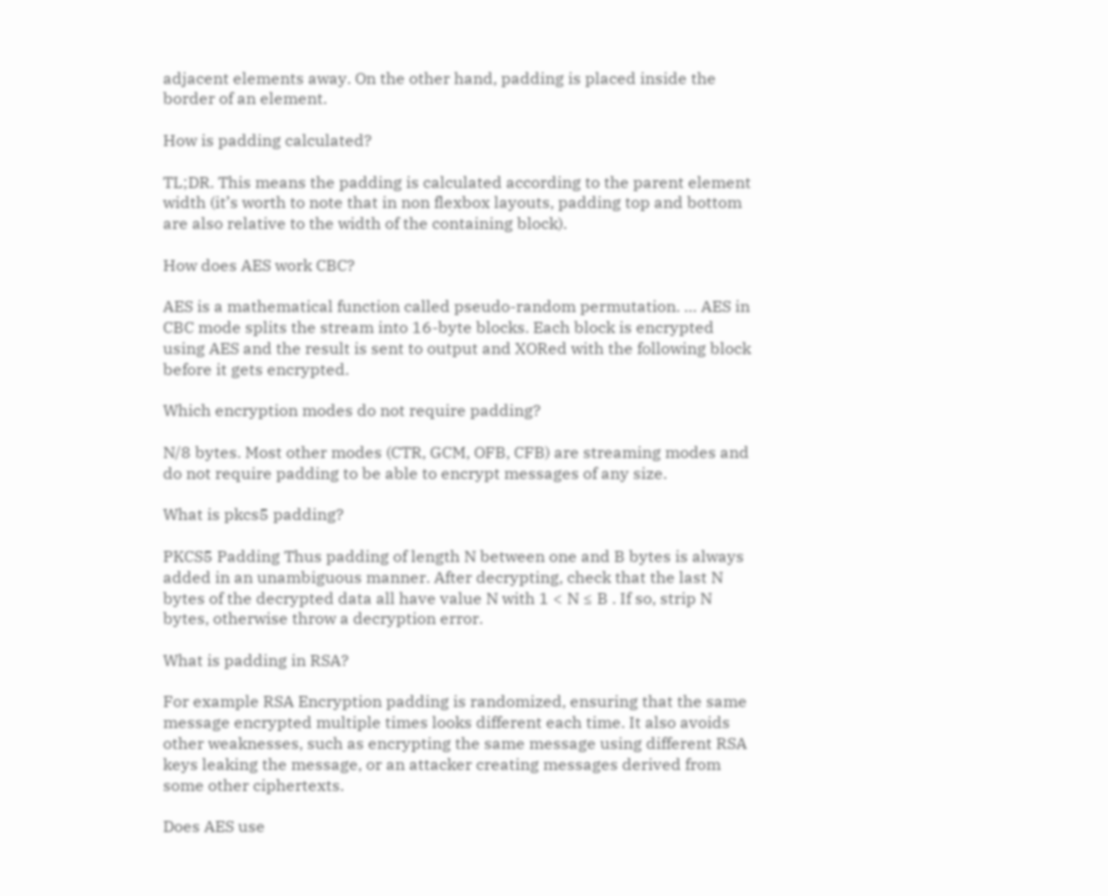adjacent elements away. On the other hand, padding is placed inside the border of an element.

How is padding calculated?

TL;DR. This means the padding is calculated according to the parent element width (it’s worth to note that in non flexbox layouts, padding top and bottom are also relative to the width of the containing block).

How does AES work CBC?

AES is a mathematical function called pseudo-random permutation. … AES in CBC mode splits the stream into 16-byte blocks. Each block is encrypted using AES and the result is sent to output and XORed with the following block before it gets encrypted.

Which encryption modes do not require padding?

N/8 bytes. Most other modes (CTR, GCM, OFB, CFB) are streaming modes and do not require padding to be able to encrypt messages of any size.

What is pkcs5 padding?

PKCS5 Padding Thus padding of length N between one and B bytes is always added in an unambiguous manner. After decrypting, check that the last N bytes of the decrypted data all have value N with 1 < N ≤ B . If so, strip N bytes, otherwise throw a decryption error.

What is padding in RSA?

For example RSA Encryption padding is randomized, ensuring that the same message encrypted multiple times looks different each time. It also avoids other weaknesses, such as encrypting the same message using different RSA keys leaking the message, or an attacker creating messages derived from some other ciphertexts.

Does AES use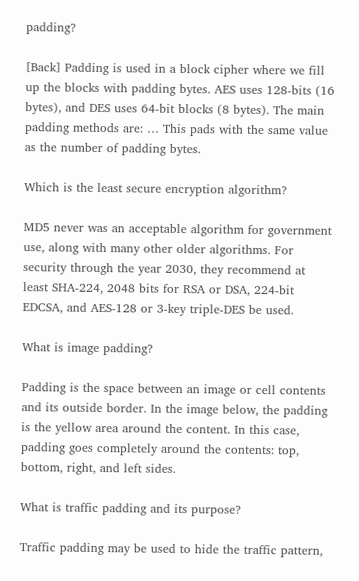padding?

[Back] Padding is used in a block cipher where we fill up the blocks with padding bytes. AES uses 128-bits (16 bytes), and DES uses 64-bit blocks (8 bytes). The main padding methods are: … This pads with the same value as the number of padding bytes.

Which is the least secure encryption algorithm?

MD5 never was an acceptable algorithm for government use, along with many other older algorithms. For security through the year 2030, they recommend at least SHA-224, 2048 bits for RSA or DSA, 224-bit EDCSA, and AES-128 or 3-key triple-DES be used.

What is image padding?

Padding is the space between an image or cell contents and its outside border. In the image below, the padding is the yellow area around the content. In this case, padding goes completely around the contents: top, bottom, right, and left sides.

What is traffic padding and its purpose?

Traffic padding may be used to hide the traffic pattern,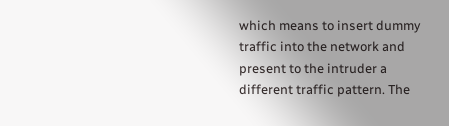which means to insert dummy traffic into the network and present to the intruder a different traffic pattern. The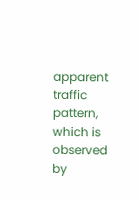apparent traffic pattern, which is observed by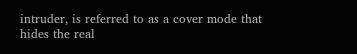intruder, is referred to as a cover mode that hides the real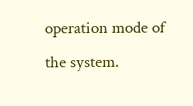operation mode of the system.